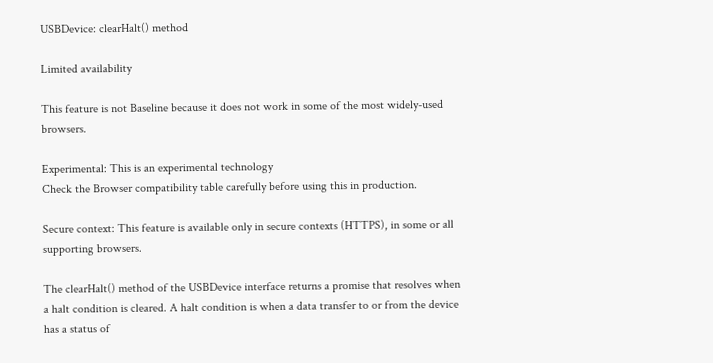USBDevice: clearHalt() method

Limited availability

This feature is not Baseline because it does not work in some of the most widely-used browsers.

Experimental: This is an experimental technology
Check the Browser compatibility table carefully before using this in production.

Secure context: This feature is available only in secure contexts (HTTPS), in some or all supporting browsers.

The clearHalt() method of the USBDevice interface returns a promise that resolves when a halt condition is cleared. A halt condition is when a data transfer to or from the device has a status of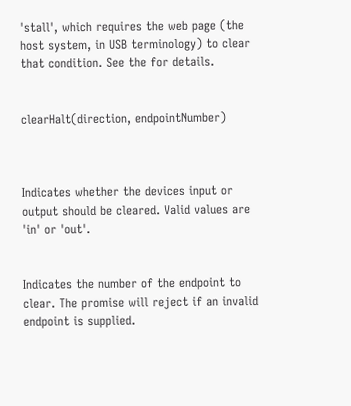'stall', which requires the web page (the host system, in USB terminology) to clear that condition. See the for details.


clearHalt(direction, endpointNumber)



Indicates whether the devices input or output should be cleared. Valid values are 'in' or 'out'.


Indicates the number of the endpoint to clear. The promise will reject if an invalid endpoint is supplied.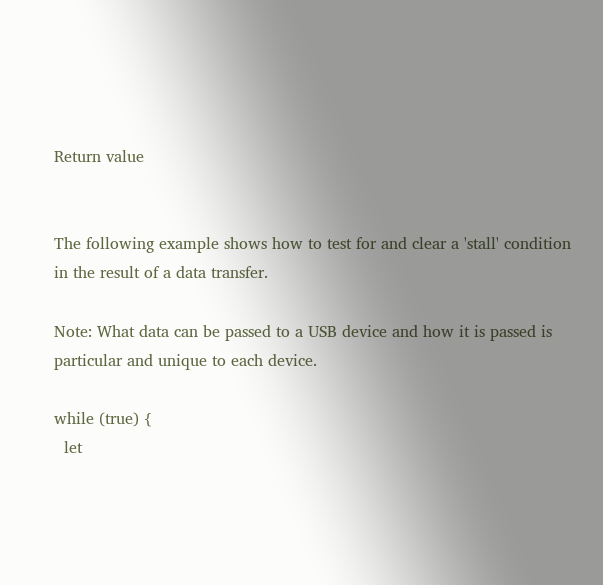Return value


The following example shows how to test for and clear a 'stall' condition in the result of a data transfer.

Note: What data can be passed to a USB device and how it is passed is particular and unique to each device.

while (true) {
  let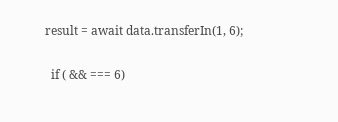result = await data.transferIn(1, 6);

  if ( && === 6)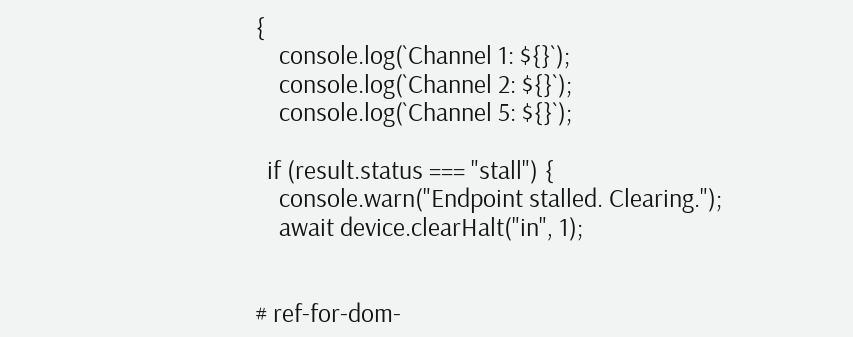{
    console.log(`Channel 1: ${}`);
    console.log(`Channel 2: ${}`);
    console.log(`Channel 5: ${}`);

  if (result.status === "stall") {
    console.warn("Endpoint stalled. Clearing.");
    await device.clearHalt("in", 1);


# ref-for-dom-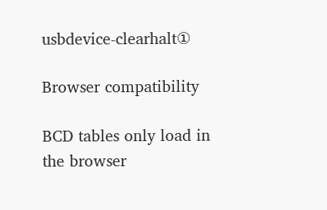usbdevice-clearhalt①

Browser compatibility

BCD tables only load in the browser